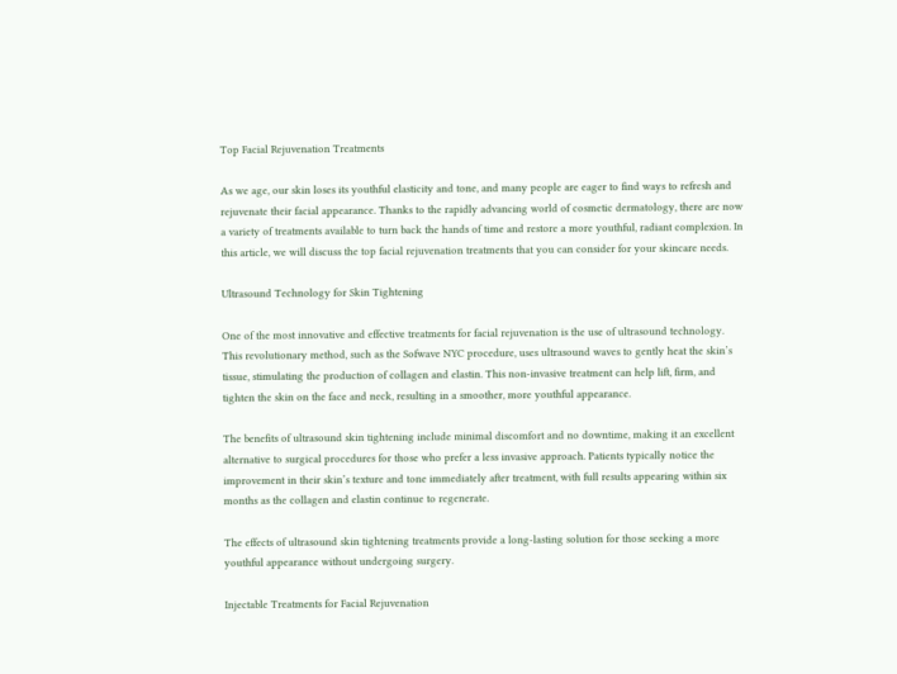Top Facial Rejuvenation Treatments

As we age, our skin loses its youthful elasticity and tone, and many people are eager to find ways to refresh and rejuvenate their facial appearance. Thanks to the rapidly advancing world of cosmetic dermatology, there are now a variety of treatments available to turn back the hands of time and restore a more youthful, radiant complexion. In this article, we will discuss the top facial rejuvenation treatments that you can consider for your skincare needs.

Ultrasound Technology for Skin Tightening

One of the most innovative and effective treatments for facial rejuvenation is the use of ultrasound technology. This revolutionary method, such as the Sofwave NYC procedure, uses ultrasound waves to gently heat the skin’s tissue, stimulating the production of collagen and elastin. This non-invasive treatment can help lift, firm, and tighten the skin on the face and neck, resulting in a smoother, more youthful appearance.

The benefits of ultrasound skin tightening include minimal discomfort and no downtime, making it an excellent alternative to surgical procedures for those who prefer a less invasive approach. Patients typically notice the improvement in their skin’s texture and tone immediately after treatment, with full results appearing within six months as the collagen and elastin continue to regenerate.

The effects of ultrasound skin tightening treatments provide a long-lasting solution for those seeking a more youthful appearance without undergoing surgery.

Injectable Treatments for Facial Rejuvenation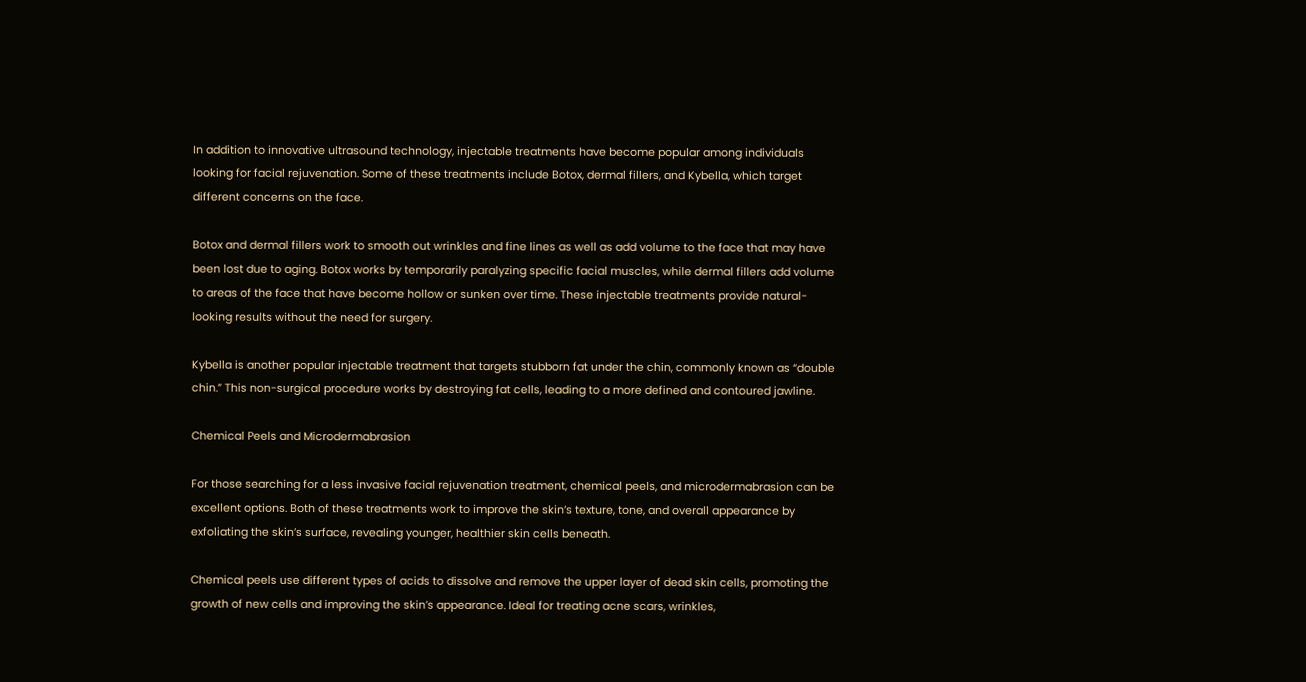In addition to innovative ultrasound technology, injectable treatments have become popular among individuals looking for facial rejuvenation. Some of these treatments include Botox, dermal fillers, and Kybella, which target different concerns on the face.

Botox and dermal fillers work to smooth out wrinkles and fine lines as well as add volume to the face that may have been lost due to aging. Botox works by temporarily paralyzing specific facial muscles, while dermal fillers add volume to areas of the face that have become hollow or sunken over time. These injectable treatments provide natural-looking results without the need for surgery.

Kybella is another popular injectable treatment that targets stubborn fat under the chin, commonly known as “double chin.” This non-surgical procedure works by destroying fat cells, leading to a more defined and contoured jawline.

Chemical Peels and Microdermabrasion

For those searching for a less invasive facial rejuvenation treatment, chemical peels, and microdermabrasion can be excellent options. Both of these treatments work to improve the skin’s texture, tone, and overall appearance by exfoliating the skin’s surface, revealing younger, healthier skin cells beneath.

Chemical peels use different types of acids to dissolve and remove the upper layer of dead skin cells, promoting the growth of new cells and improving the skin’s appearance. Ideal for treating acne scars, wrinkles,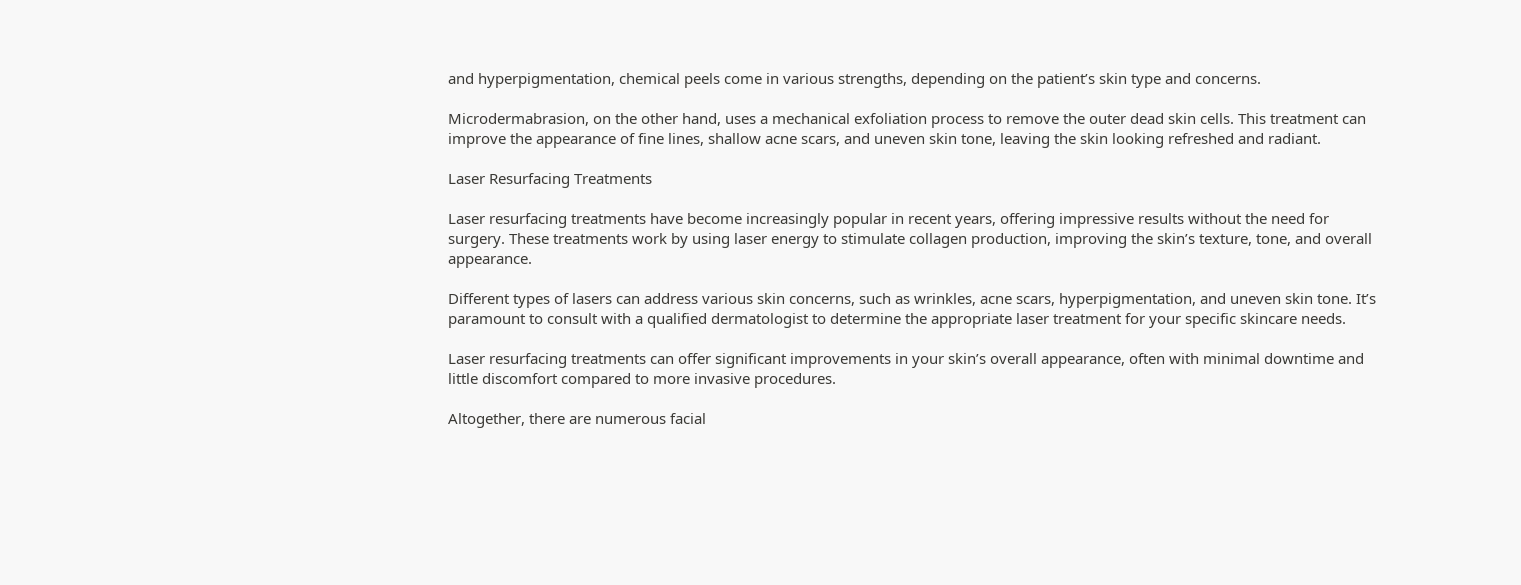and hyperpigmentation, chemical peels come in various strengths, depending on the patient’s skin type and concerns.

Microdermabrasion, on the other hand, uses a mechanical exfoliation process to remove the outer dead skin cells. This treatment can improve the appearance of fine lines, shallow acne scars, and uneven skin tone, leaving the skin looking refreshed and radiant.

Laser Resurfacing Treatments

Laser resurfacing treatments have become increasingly popular in recent years, offering impressive results without the need for surgery. These treatments work by using laser energy to stimulate collagen production, improving the skin’s texture, tone, and overall appearance.

Different types of lasers can address various skin concerns, such as wrinkles, acne scars, hyperpigmentation, and uneven skin tone. It’s paramount to consult with a qualified dermatologist to determine the appropriate laser treatment for your specific skincare needs.

Laser resurfacing treatments can offer significant improvements in your skin’s overall appearance, often with minimal downtime and little discomfort compared to more invasive procedures.

Altogether, there are numerous facial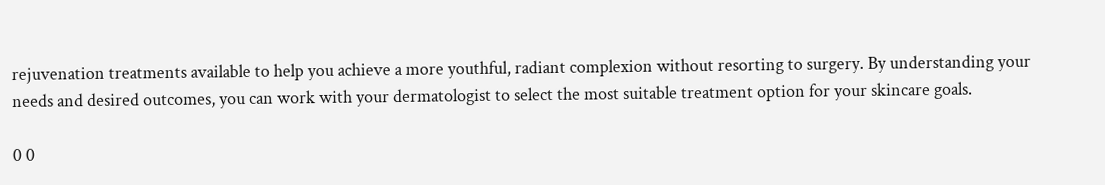rejuvenation treatments available to help you achieve a more youthful, radiant complexion without resorting to surgery. By understanding your needs and desired outcomes, you can work with your dermatologist to select the most suitable treatment option for your skincare goals.

0 0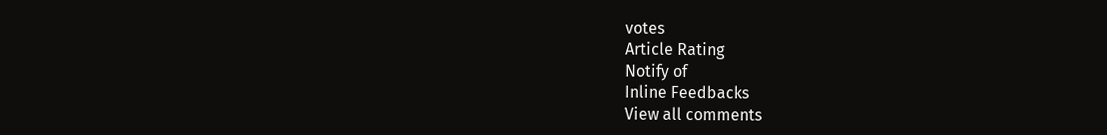votes
Article Rating
Notify of
Inline Feedbacks
View all comments